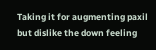Taking it for augmenting paxil but dislike the down feeling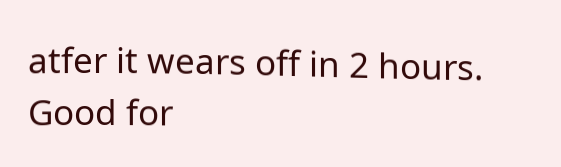atfer it wears off in 2 hours. Good for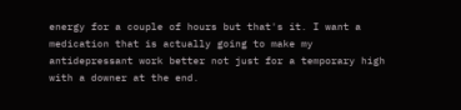energy for a couple of hours but that's it. I want a medication that is actually going to make my antidepressant work better not just for a temporary high with a downer at the end.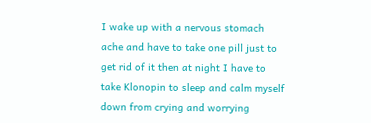I wake up with a nervous stomach ache and have to take one pill just to get rid of it then at night I have to take Klonopin to sleep and calm myself down from crying and worrying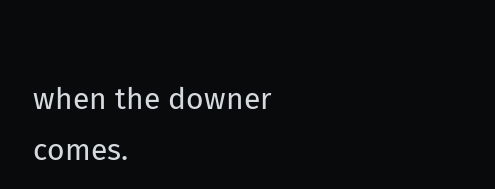when the downer comes.